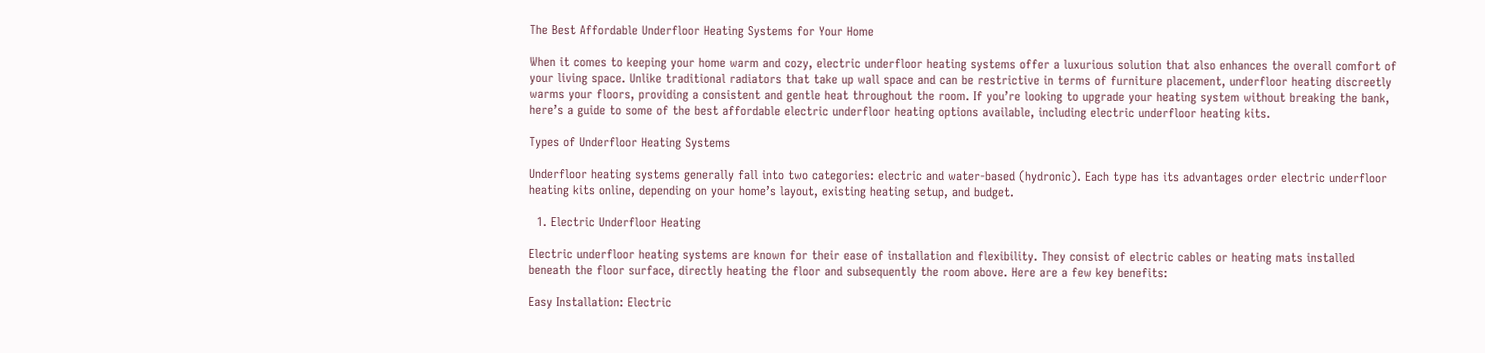The Best Affordable Underfloor Heating Systems for Your Home

When it comes to keeping your home warm and cozy, electric underfloor heating systems offer a luxurious solution that also enhances the overall comfort of your living space. Unlike traditional radiators that take up wall space and can be restrictive in terms of furniture placement, underfloor heating discreetly warms your floors, providing a consistent and gentle heat throughout the room. If you’re looking to upgrade your heating system without breaking the bank, here’s a guide to some of the best affordable electric underfloor heating options available, including electric underfloor heating kits.

Types of Underfloor Heating Systems

Underfloor heating systems generally fall into two categories: electric and water-based (hydronic). Each type has its advantages order electric underfloor heating kits online, depending on your home’s layout, existing heating setup, and budget.

  1. Electric Underfloor Heating

Electric underfloor heating systems are known for their ease of installation and flexibility. They consist of electric cables or heating mats installed beneath the floor surface, directly heating the floor and subsequently the room above. Here are a few key benefits:

Easy Installation: Electric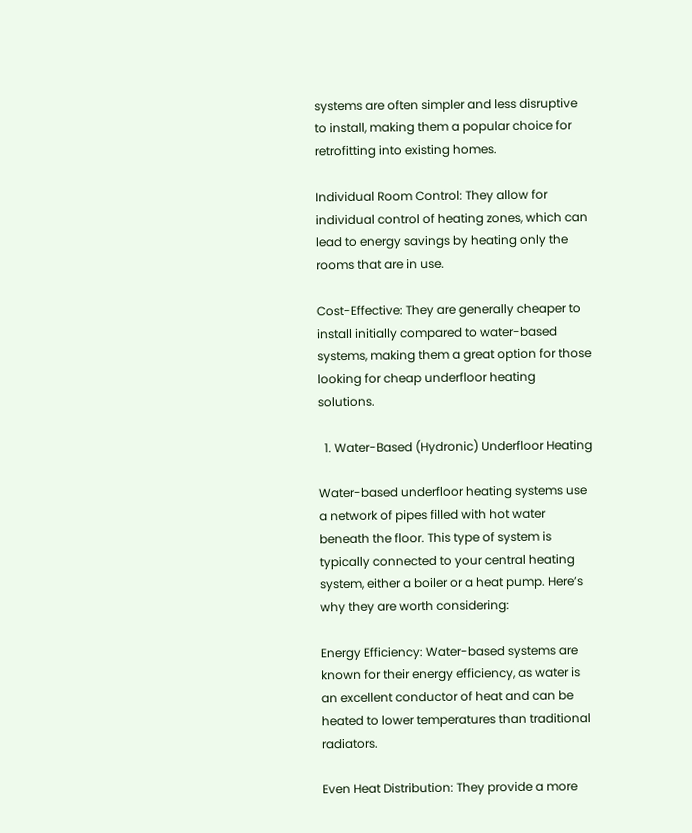systems are often simpler and less disruptive to install, making them a popular choice for retrofitting into existing homes.

Individual Room Control: They allow for individual control of heating zones, which can lead to energy savings by heating only the rooms that are in use.

Cost-Effective: They are generally cheaper to install initially compared to water-based systems, making them a great option for those looking for cheap underfloor heating solutions.

  1. Water-Based (Hydronic) Underfloor Heating

Water-based underfloor heating systems use a network of pipes filled with hot water beneath the floor. This type of system is typically connected to your central heating system, either a boiler or a heat pump. Here’s why they are worth considering:

Energy Efficiency: Water-based systems are known for their energy efficiency, as water is an excellent conductor of heat and can be heated to lower temperatures than traditional radiators.

Even Heat Distribution: They provide a more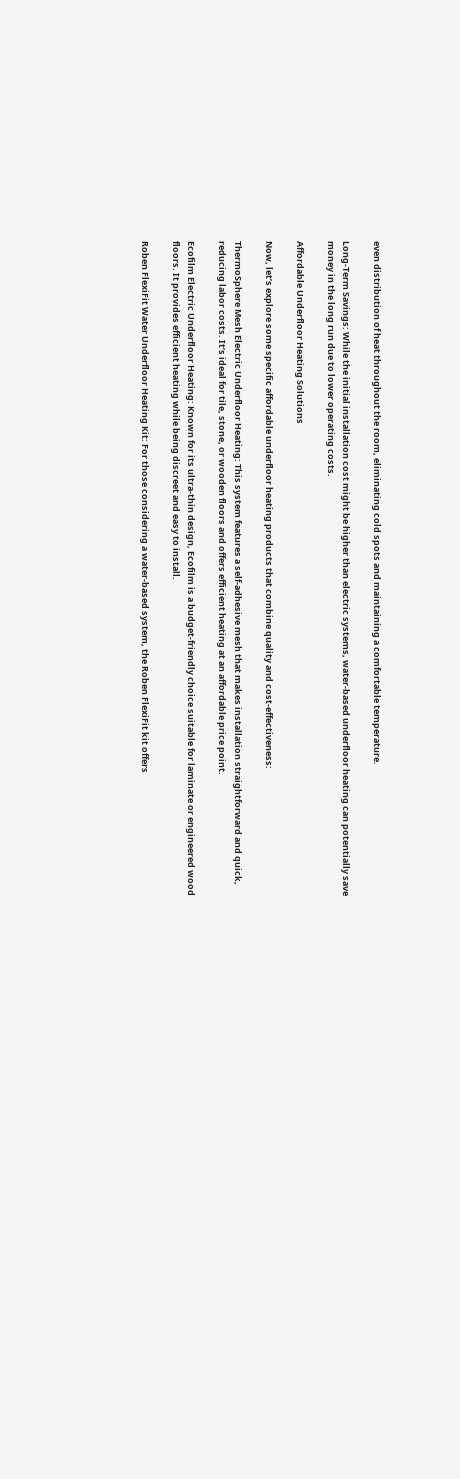even distribution of heat throughout the room, eliminating cold spots and maintaining a comfortable temperature.

Long-Term Savings: While the initial installation cost might be higher than electric systems, water-based underfloor heating can potentially save money in the long run due to lower operating costs.

Affordable Underfloor Heating Solutions

Now, let’s explore some specific affordable underfloor heating products that combine quality and cost-effectiveness:

ThermoSphere Mesh Electric Underfloor Heating: This system features a self-adhesive mesh that makes installation straightforward and quick, reducing labor costs. It’s ideal for tile, stone, or wooden floors and offers efficient heating at an affordable price point.

Ecofilm Electric Underfloor Heating: Known for its ultra-thin design, Ecofilm is a budget-friendly choice suitable for laminate or engineered wood floors. It provides efficient heating while being discreet and easy to install.

Roben FlexiFit Water Underfloor Heating Kit: For those considering a water-based system, the Roben FlexiFit kit offers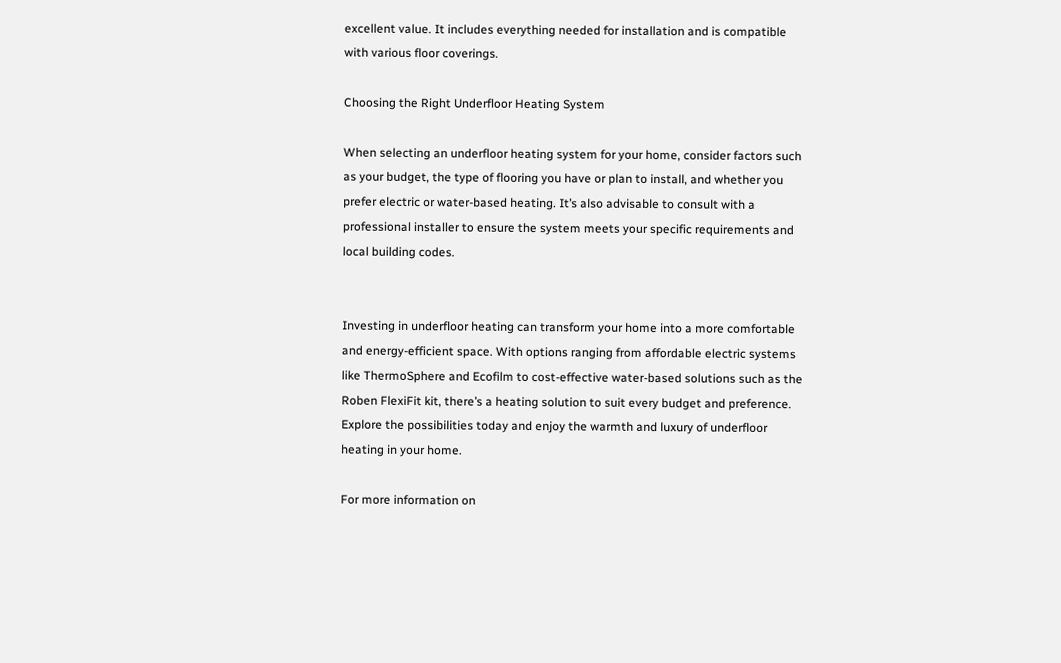excellent value. It includes everything needed for installation and is compatible with various floor coverings.

Choosing the Right Underfloor Heating System

When selecting an underfloor heating system for your home, consider factors such as your budget, the type of flooring you have or plan to install, and whether you prefer electric or water-based heating. It’s also advisable to consult with a professional installer to ensure the system meets your specific requirements and local building codes.


Investing in underfloor heating can transform your home into a more comfortable and energy-efficient space. With options ranging from affordable electric systems like ThermoSphere and Ecofilm to cost-effective water-based solutions such as the Roben FlexiFit kit, there’s a heating solution to suit every budget and preference. Explore the possibilities today and enjoy the warmth and luxury of underfloor heating in your home.

For more information on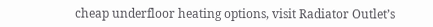cheap underfloor heating options, visit Radiator Outlet’s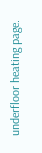underfloor heating page.